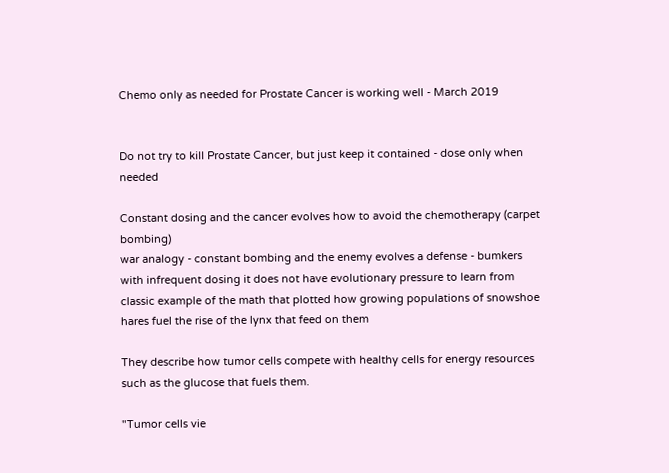Chemo only as needed for Prostate Cancer is working well - March 2019


Do not try to kill Prostate Cancer, but just keep it contained - dose only when needed

Constant dosing and the cancer evolves how to avoid the chemotherapy (carpet bombing)
war analogy - constant bombing and the enemy evolves a defense - bumkers
with infrequent dosing it does not have evolutionary pressure to learn from
classic example of the math that plotted how growing populations of snowshoe hares fuel the rise of the lynx that feed on them

They describe how tumor cells compete with healthy cells for energy resources such as the glucose that fuels them.

"Tumor cells vie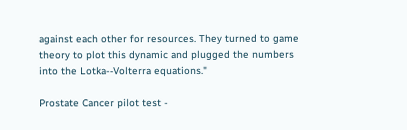against each other for resources. They turned to game theory to plot this dynamic and plugged the numbers into the Lotka-‑Volterra equations."

Prostate Cancer pilot test -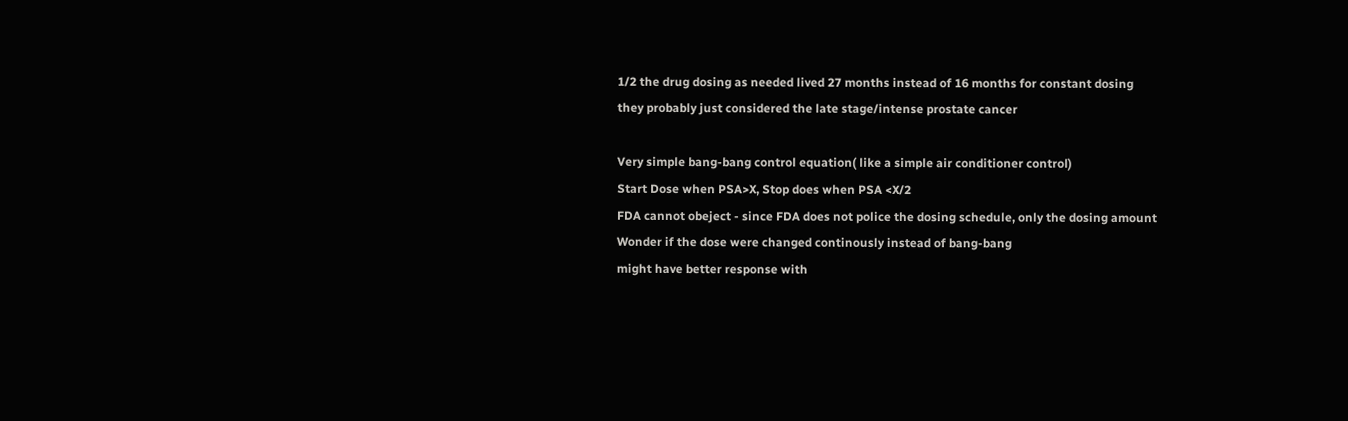1/2 the drug dosing as needed lived 27 months instead of 16 months for constant dosing
they probably just considered the late stage/intense prostate cancer

Very simple bang-bang control equation( like a simple air conditioner control)
Start Dose when PSA>X, Stop does when PSA <X/2
FDA cannot obeject - since FDA does not police the dosing schedule, only the dosing amount
Wonder if the dose were changed continously instead of bang-bang
might have better response with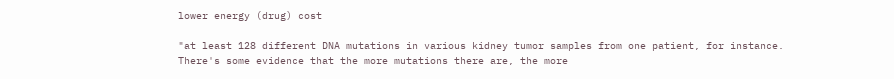lower energy (drug) cost

"at least 128 different DNA mutations in various kidney tumor samples from one patient, for instance. There's some evidence that the more mutations there are, the more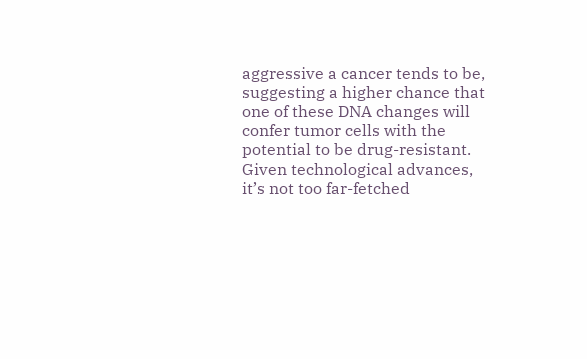aggressive a cancer tends to be, suggesting a higher chance that one of these DNA changes will confer tumor cells with the potential to be drug-resistant. Given technological advances, it’s not too far-fetched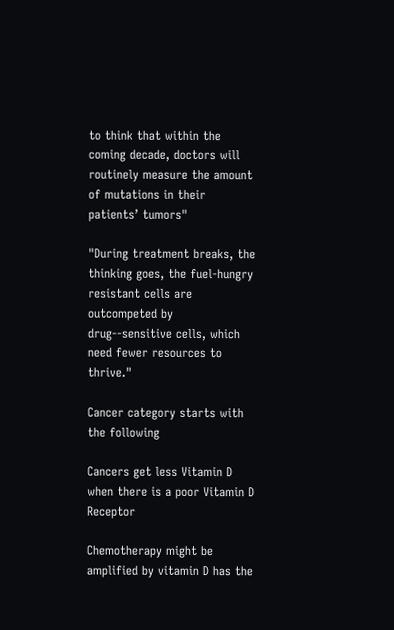to think that within the coming decade, doctors will routinely measure the amount of mutations in their patients’ tumors"

"During treatment breaks, the thinking goes, the fuel-hungry resistant cells are outcompeted by drug-‑sensitive cells, which need fewer resources to thrive."

Cancer category starts with the following

Cancers get less Vitamin D when there is a poor Vitamin D Receptor

Chemotherapy might be amplified by vitamin D has the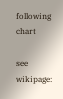following chart

see wikipage: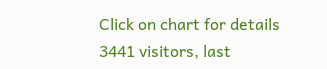Click on chart for details
3441 visitors, last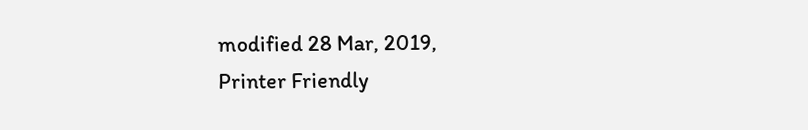modified 28 Mar, 2019,
Printer Friendly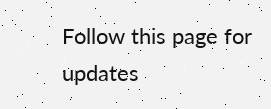Follow this page for updates